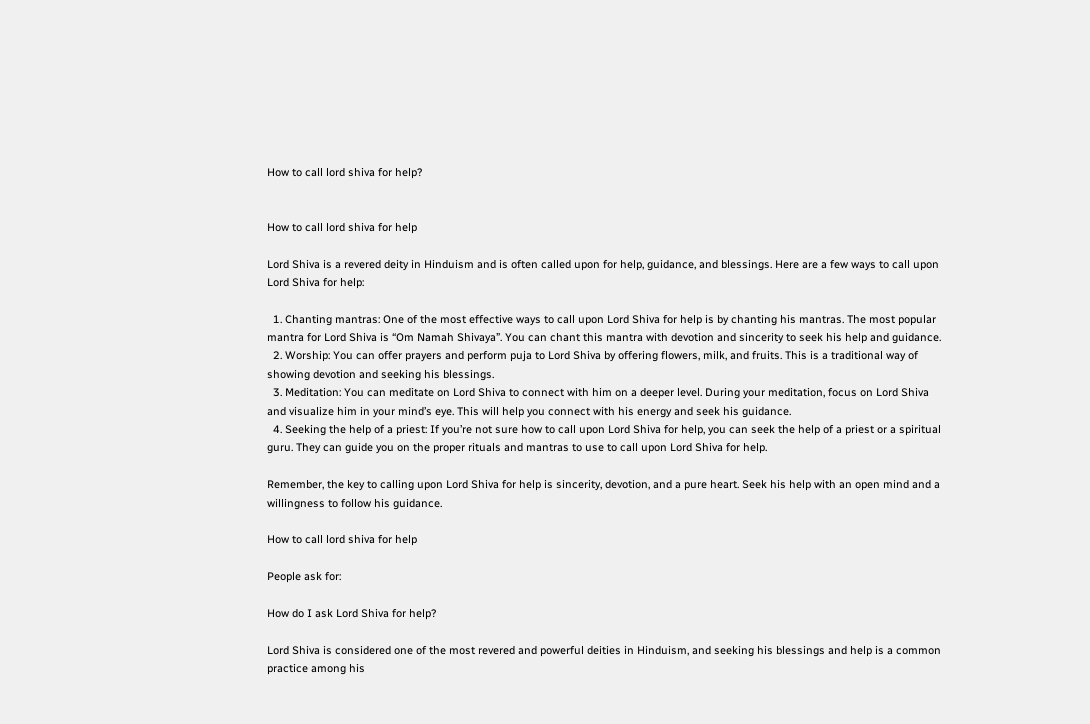How to call lord shiva for help?


How to call lord shiva for help

Lord Shiva is a revered deity in Hinduism and is often called upon for help, guidance, and blessings. Here are a few ways to call upon Lord Shiva for help:

  1. Chanting mantras: One of the most effective ways to call upon Lord Shiva for help is by chanting his mantras. The most popular mantra for Lord Shiva is “Om Namah Shivaya”. You can chant this mantra with devotion and sincerity to seek his help and guidance.
  2. Worship: You can offer prayers and perform puja to Lord Shiva by offering flowers, milk, and fruits. This is a traditional way of showing devotion and seeking his blessings.
  3. Meditation: You can meditate on Lord Shiva to connect with him on a deeper level. During your meditation, focus on Lord Shiva and visualize him in your mind’s eye. This will help you connect with his energy and seek his guidance.
  4. Seeking the help of a priest: If you’re not sure how to call upon Lord Shiva for help, you can seek the help of a priest or a spiritual guru. They can guide you on the proper rituals and mantras to use to call upon Lord Shiva for help.

Remember, the key to calling upon Lord Shiva for help is sincerity, devotion, and a pure heart. Seek his help with an open mind and a willingness to follow his guidance.

How to call lord shiva for help

People ask for:

How do I ask Lord Shiva for help?

Lord Shiva is considered one of the most revered and powerful deities in Hinduism, and seeking his blessings and help is a common practice among his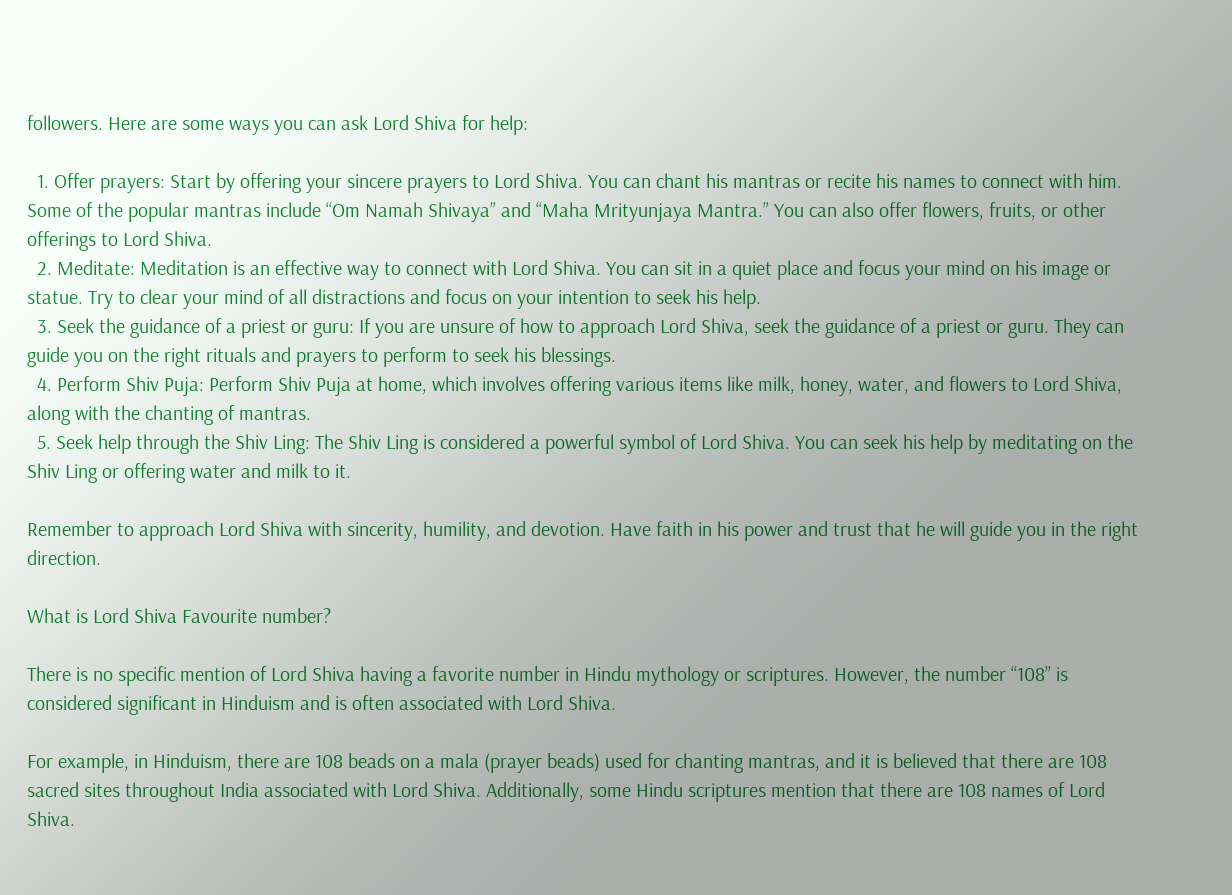followers. Here are some ways you can ask Lord Shiva for help:

  1. Offer prayers: Start by offering your sincere prayers to Lord Shiva. You can chant his mantras or recite his names to connect with him. Some of the popular mantras include “Om Namah Shivaya” and “Maha Mrityunjaya Mantra.” You can also offer flowers, fruits, or other offerings to Lord Shiva.
  2. Meditate: Meditation is an effective way to connect with Lord Shiva. You can sit in a quiet place and focus your mind on his image or statue. Try to clear your mind of all distractions and focus on your intention to seek his help.
  3. Seek the guidance of a priest or guru: If you are unsure of how to approach Lord Shiva, seek the guidance of a priest or guru. They can guide you on the right rituals and prayers to perform to seek his blessings.
  4. Perform Shiv Puja: Perform Shiv Puja at home, which involves offering various items like milk, honey, water, and flowers to Lord Shiva, along with the chanting of mantras.
  5. Seek help through the Shiv Ling: The Shiv Ling is considered a powerful symbol of Lord Shiva. You can seek his help by meditating on the Shiv Ling or offering water and milk to it.

Remember to approach Lord Shiva with sincerity, humility, and devotion. Have faith in his power and trust that he will guide you in the right direction.

What is Lord Shiva Favourite number?

There is no specific mention of Lord Shiva having a favorite number in Hindu mythology or scriptures. However, the number “108” is considered significant in Hinduism and is often associated with Lord Shiva.

For example, in Hinduism, there are 108 beads on a mala (prayer beads) used for chanting mantras, and it is believed that there are 108 sacred sites throughout India associated with Lord Shiva. Additionally, some Hindu scriptures mention that there are 108 names of Lord Shiva.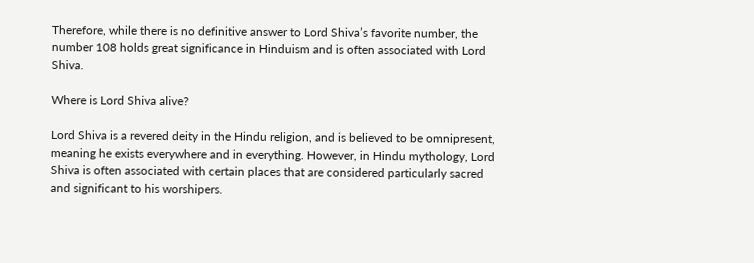Therefore, while there is no definitive answer to Lord Shiva’s favorite number, the number 108 holds great significance in Hinduism and is often associated with Lord Shiva.

Where is Lord Shiva alive?

Lord Shiva is a revered deity in the Hindu religion, and is believed to be omnipresent, meaning he exists everywhere and in everything. However, in Hindu mythology, Lord Shiva is often associated with certain places that are considered particularly sacred and significant to his worshipers.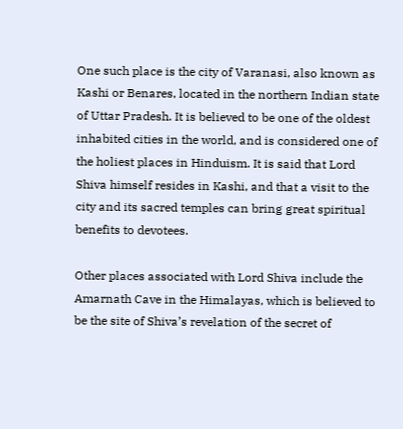One such place is the city of Varanasi, also known as Kashi or Benares, located in the northern Indian state of Uttar Pradesh. It is believed to be one of the oldest inhabited cities in the world, and is considered one of the holiest places in Hinduism. It is said that Lord Shiva himself resides in Kashi, and that a visit to the city and its sacred temples can bring great spiritual benefits to devotees.

Other places associated with Lord Shiva include the Amarnath Cave in the Himalayas, which is believed to be the site of Shiva’s revelation of the secret of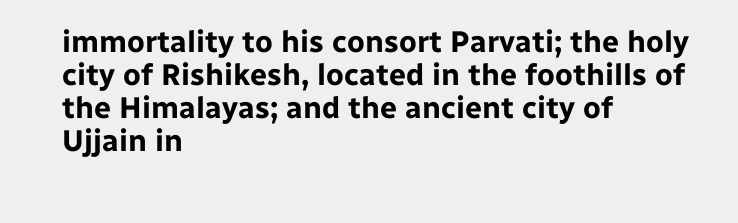immortality to his consort Parvati; the holy city of Rishikesh, located in the foothills of the Himalayas; and the ancient city of Ujjain in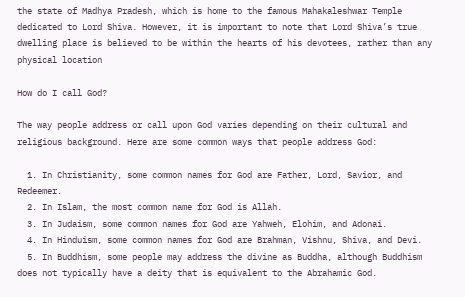the state of Madhya Pradesh, which is home to the famous Mahakaleshwar Temple dedicated to Lord Shiva. However, it is important to note that Lord Shiva’s true dwelling place is believed to be within the hearts of his devotees, rather than any physical location

How do I call God?

The way people address or call upon God varies depending on their cultural and religious background. Here are some common ways that people address God:

  1. In Christianity, some common names for God are Father, Lord, Savior, and Redeemer.
  2. In Islam, the most common name for God is Allah.
  3. In Judaism, some common names for God are Yahweh, Elohim, and Adonai.
  4. In Hinduism, some common names for God are Brahman, Vishnu, Shiva, and Devi.
  5. In Buddhism, some people may address the divine as Buddha, although Buddhism does not typically have a deity that is equivalent to the Abrahamic God.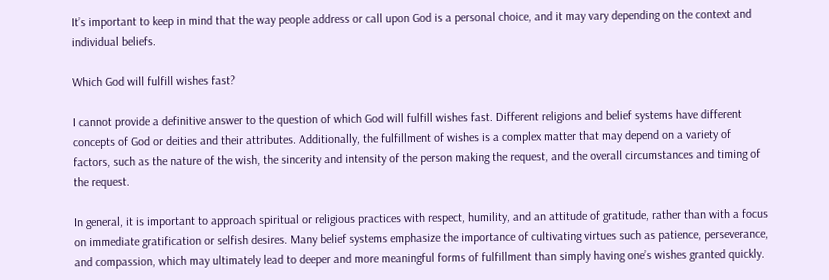It’s important to keep in mind that the way people address or call upon God is a personal choice, and it may vary depending on the context and individual beliefs.

Which God will fulfill wishes fast?

I cannot provide a definitive answer to the question of which God will fulfill wishes fast. Different religions and belief systems have different concepts of God or deities and their attributes. Additionally, the fulfillment of wishes is a complex matter that may depend on a variety of factors, such as the nature of the wish, the sincerity and intensity of the person making the request, and the overall circumstances and timing of the request.

In general, it is important to approach spiritual or religious practices with respect, humility, and an attitude of gratitude, rather than with a focus on immediate gratification or selfish desires. Many belief systems emphasize the importance of cultivating virtues such as patience, perseverance, and compassion, which may ultimately lead to deeper and more meaningful forms of fulfillment than simply having one’s wishes granted quickly.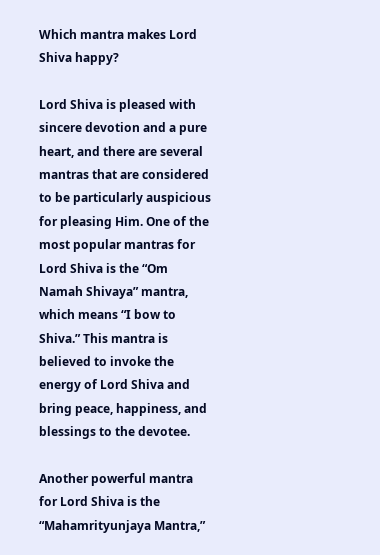Which mantra makes Lord Shiva happy?

Lord Shiva is pleased with sincere devotion and a pure heart, and there are several mantras that are considered to be particularly auspicious for pleasing Him. One of the most popular mantras for Lord Shiva is the “Om Namah Shivaya” mantra, which means “I bow to Shiva.” This mantra is believed to invoke the energy of Lord Shiva and bring peace, happiness, and blessings to the devotee.

Another powerful mantra for Lord Shiva is the “Mahamrityunjaya Mantra,”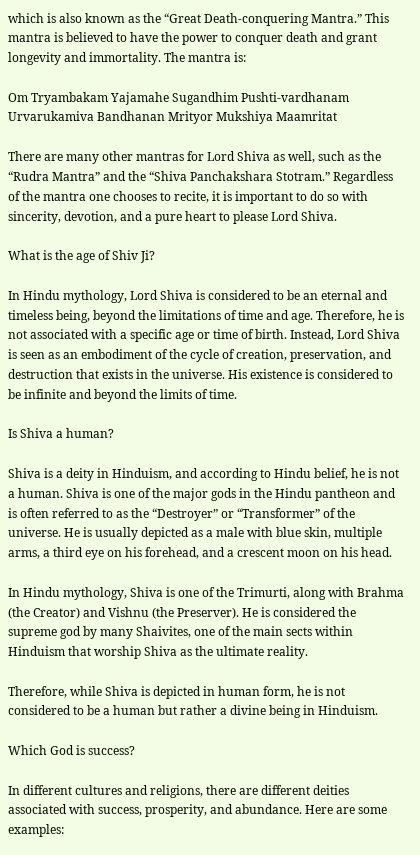which is also known as the “Great Death-conquering Mantra.” This mantra is believed to have the power to conquer death and grant longevity and immortality. The mantra is:

Om Tryambakam Yajamahe Sugandhim Pushti-vardhanam Urvarukamiva Bandhanan Mrityor Mukshiya Maamritat

There are many other mantras for Lord Shiva as well, such as the “Rudra Mantra” and the “Shiva Panchakshara Stotram.” Regardless of the mantra one chooses to recite, it is important to do so with sincerity, devotion, and a pure heart to please Lord Shiva.

What is the age of Shiv Ji?

In Hindu mythology, Lord Shiva is considered to be an eternal and timeless being, beyond the limitations of time and age. Therefore, he is not associated with a specific age or time of birth. Instead, Lord Shiva is seen as an embodiment of the cycle of creation, preservation, and destruction that exists in the universe. His existence is considered to be infinite and beyond the limits of time.

Is Shiva a human?

Shiva is a deity in Hinduism, and according to Hindu belief, he is not a human. Shiva is one of the major gods in the Hindu pantheon and is often referred to as the “Destroyer” or “Transformer” of the universe. He is usually depicted as a male with blue skin, multiple arms, a third eye on his forehead, and a crescent moon on his head.

In Hindu mythology, Shiva is one of the Trimurti, along with Brahma (the Creator) and Vishnu (the Preserver). He is considered the supreme god by many Shaivites, one of the main sects within Hinduism that worship Shiva as the ultimate reality.

Therefore, while Shiva is depicted in human form, he is not considered to be a human but rather a divine being in Hinduism.

Which God is success?

In different cultures and religions, there are different deities associated with success, prosperity, and abundance. Here are some examples: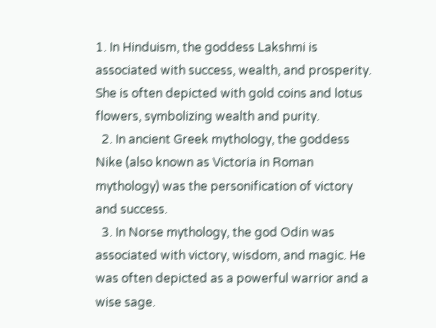1. In Hinduism, the goddess Lakshmi is associated with success, wealth, and prosperity. She is often depicted with gold coins and lotus flowers, symbolizing wealth and purity.
  2. In ancient Greek mythology, the goddess Nike (also known as Victoria in Roman mythology) was the personification of victory and success.
  3. In Norse mythology, the god Odin was associated with victory, wisdom, and magic. He was often depicted as a powerful warrior and a wise sage.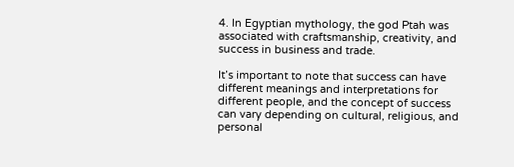4. In Egyptian mythology, the god Ptah was associated with craftsmanship, creativity, and success in business and trade.

It’s important to note that success can have different meanings and interpretations for different people, and the concept of success can vary depending on cultural, religious, and personal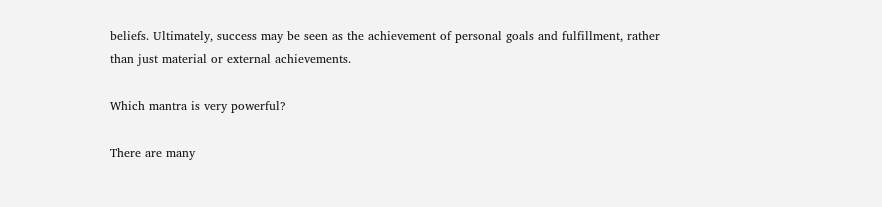beliefs. Ultimately, success may be seen as the achievement of personal goals and fulfillment, rather than just material or external achievements.

Which mantra is very powerful?

There are many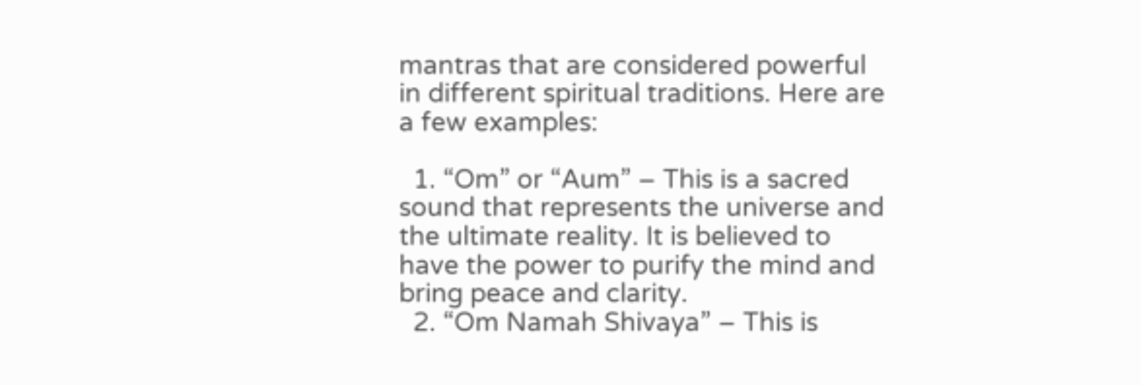mantras that are considered powerful in different spiritual traditions. Here are a few examples:

  1. “Om” or “Aum” – This is a sacred sound that represents the universe and the ultimate reality. It is believed to have the power to purify the mind and bring peace and clarity.
  2. “Om Namah Shivaya” – This is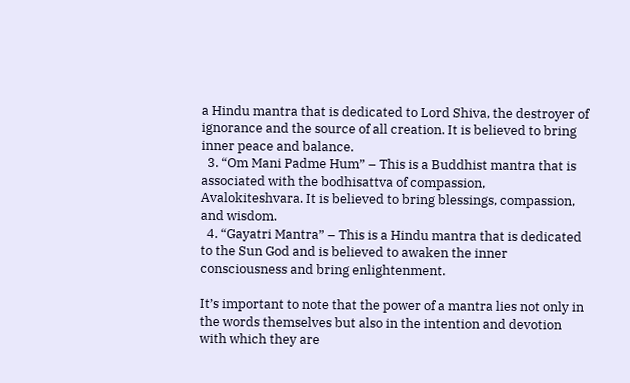a Hindu mantra that is dedicated to Lord Shiva, the destroyer of ignorance and the source of all creation. It is believed to bring inner peace and balance.
  3. “Om Mani Padme Hum” – This is a Buddhist mantra that is associated with the bodhisattva of compassion, Avalokiteshvara. It is believed to bring blessings, compassion, and wisdom.
  4. “Gayatri Mantra” – This is a Hindu mantra that is dedicated to the Sun God and is believed to awaken the inner consciousness and bring enlightenment.

It’s important to note that the power of a mantra lies not only in the words themselves but also in the intention and devotion with which they are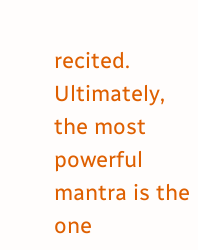recited. Ultimately, the most powerful mantra is the one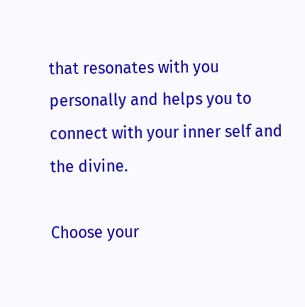that resonates with you personally and helps you to connect with your inner self and the divine.

Choose your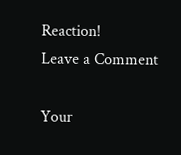Reaction!
Leave a Comment

Your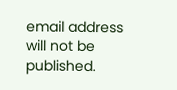email address will not be published.